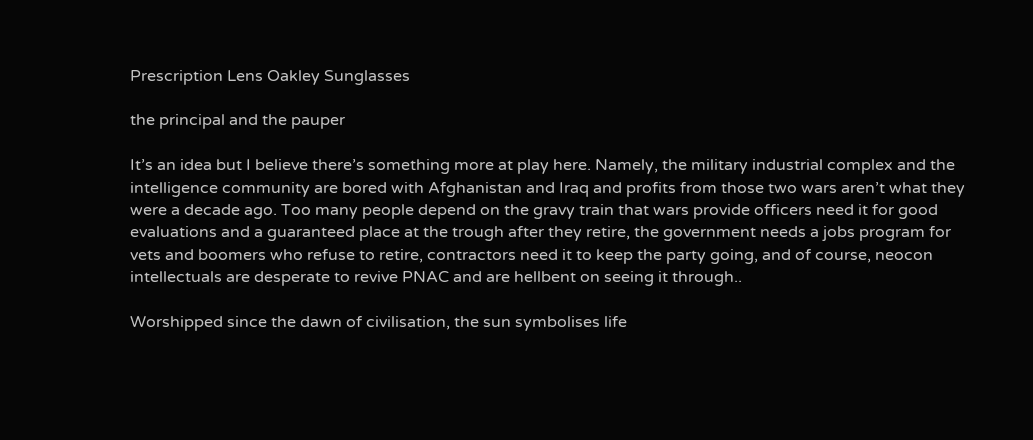Prescription Lens Oakley Sunglasses

the principal and the pauper

It’s an idea but I believe there’s something more at play here. Namely, the military industrial complex and the intelligence community are bored with Afghanistan and Iraq and profits from those two wars aren’t what they were a decade ago. Too many people depend on the gravy train that wars provide officers need it for good evaluations and a guaranteed place at the trough after they retire, the government needs a jobs program for vets and boomers who refuse to retire, contractors need it to keep the party going, and of course, neocon intellectuals are desperate to revive PNAC and are hellbent on seeing it through..

Worshipped since the dawn of civilisation, the sun symbolises life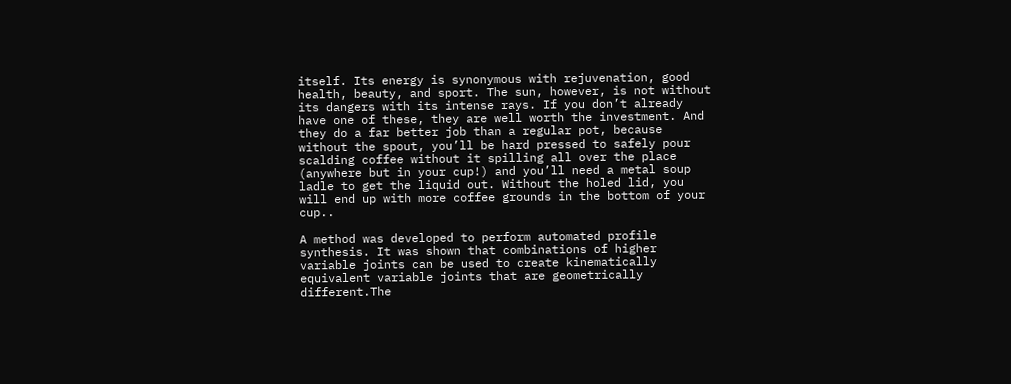itself. Its energy is synonymous with rejuvenation, good health, beauty, and sport. The sun, however, is not without its dangers with its intense rays. If you don’t already have one of these, they are well worth the investment. And they do a far better job than a regular pot, because without the spout, you’ll be hard pressed to safely pour scalding coffee without it spilling all over the place (anywhere but in your cup!) and you’ll need a metal soup ladle to get the liquid out. Without the holed lid, you will end up with more coffee grounds in the bottom of your cup..

A method was developed to perform automated profile synthesis. It was shown that combinations of higher variable joints can be used to create kinematically equivalent variable joints that are geometrically different.The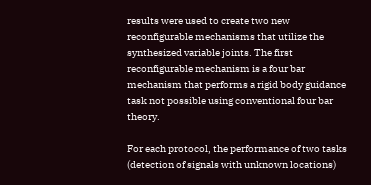results were used to create two new reconfigurable mechanisms that utilize the synthesized variable joints. The first reconfigurable mechanism is a four bar mechanism that performs a rigid body guidance task not possible using conventional four bar theory.

For each protocol, the performance of two tasks (detection of signals with unknown locations)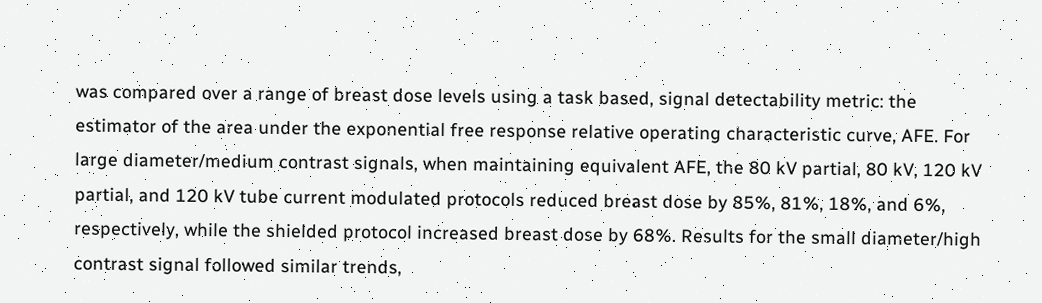was compared over a range of breast dose levels using a task based, signal detectability metric: the estimator of the area under the exponential free response relative operating characteristic curve, AFE. For large diameter/medium contrast signals, when maintaining equivalent AFE, the 80 kV partial, 80 kV, 120 kV partial, and 120 kV tube current modulated protocols reduced breast dose by 85%, 81%, 18%, and 6%, respectively, while the shielded protocol increased breast dose by 68%. Results for the small diameter/high contrast signal followed similar trends,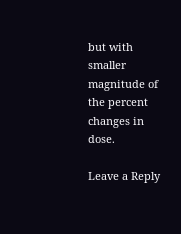but with smaller magnitude of the percent changes in dose.

Leave a Reply